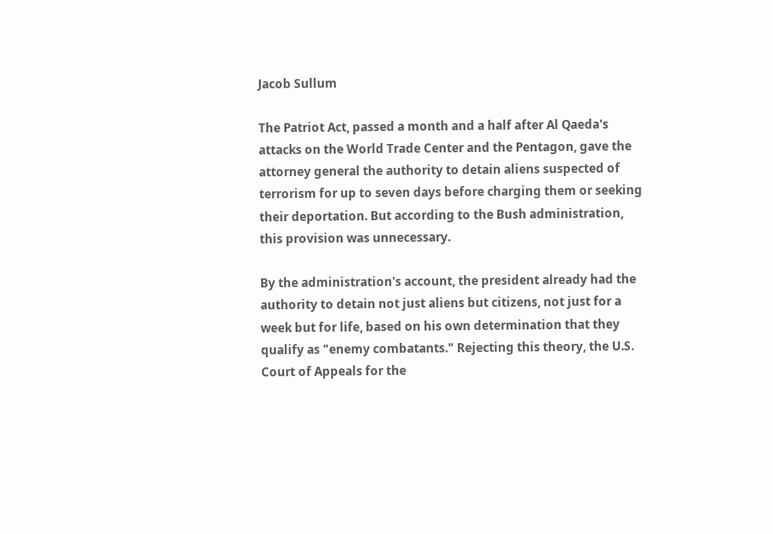Jacob Sullum

The Patriot Act, passed a month and a half after Al Qaeda's attacks on the World Trade Center and the Pentagon, gave the attorney general the authority to detain aliens suspected of terrorism for up to seven days before charging them or seeking their deportation. But according to the Bush administration, this provision was unnecessary.

By the administration's account, the president already had the authority to detain not just aliens but citizens, not just for a week but for life, based on his own determination that they qualify as "enemy combatants." Rejecting this theory, the U.S. Court of Appeals for the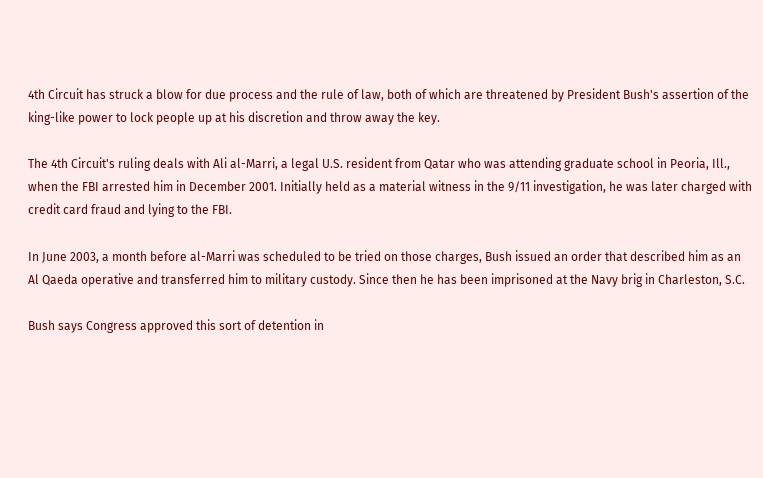4th Circuit has struck a blow for due process and the rule of law, both of which are threatened by President Bush's assertion of the king-like power to lock people up at his discretion and throw away the key.

The 4th Circuit's ruling deals with Ali al-Marri, a legal U.S. resident from Qatar who was attending graduate school in Peoria, Ill., when the FBI arrested him in December 2001. Initially held as a material witness in the 9/11 investigation, he was later charged with credit card fraud and lying to the FBI.

In June 2003, a month before al-Marri was scheduled to be tried on those charges, Bush issued an order that described him as an Al Qaeda operative and transferred him to military custody. Since then he has been imprisoned at the Navy brig in Charleston, S.C.

Bush says Congress approved this sort of detention in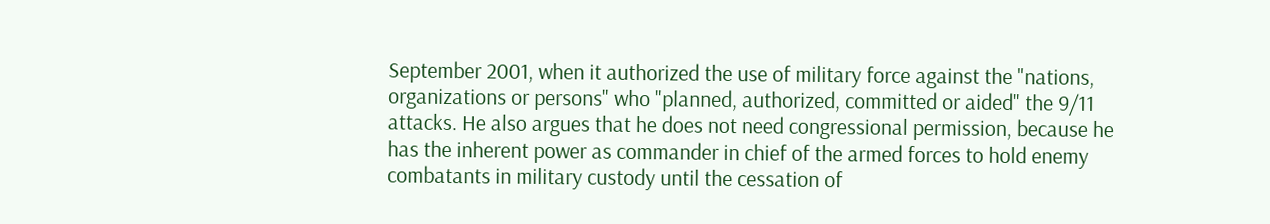September 2001, when it authorized the use of military force against the "nations, organizations or persons" who "planned, authorized, committed or aided" the 9/11 attacks. He also argues that he does not need congressional permission, because he has the inherent power as commander in chief of the armed forces to hold enemy combatants in military custody until the cessation of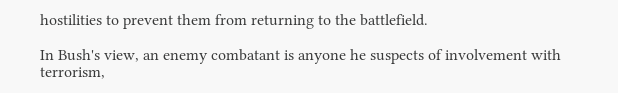hostilities to prevent them from returning to the battlefield.

In Bush's view, an enemy combatant is anyone he suspects of involvement with terrorism,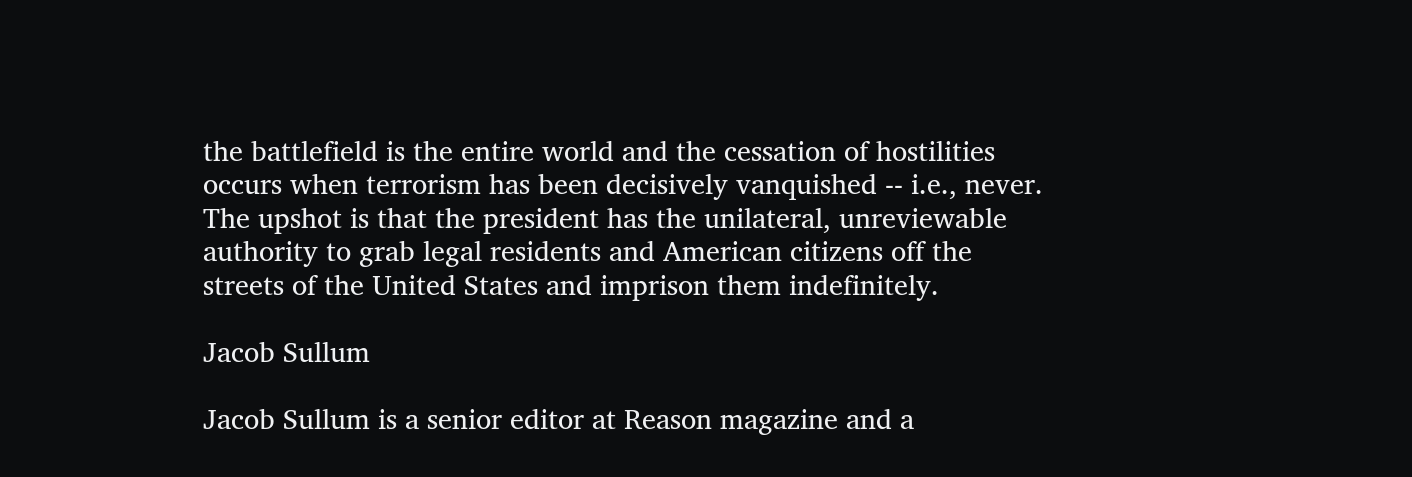the battlefield is the entire world and the cessation of hostilities occurs when terrorism has been decisively vanquished -- i.e., never. The upshot is that the president has the unilateral, unreviewable authority to grab legal residents and American citizens off the streets of the United States and imprison them indefinitely.

Jacob Sullum

Jacob Sullum is a senior editor at Reason magazine and a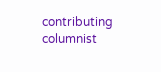contributing columnist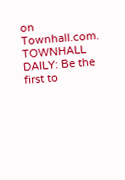on Townhall.com.
TOWNHALL DAILY: Be the first to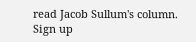read Jacob Sullum's column. Sign up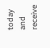today and receive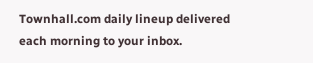Townhall.com daily lineup delivered each morning to your inbox.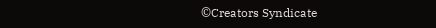©Creators Syndicate